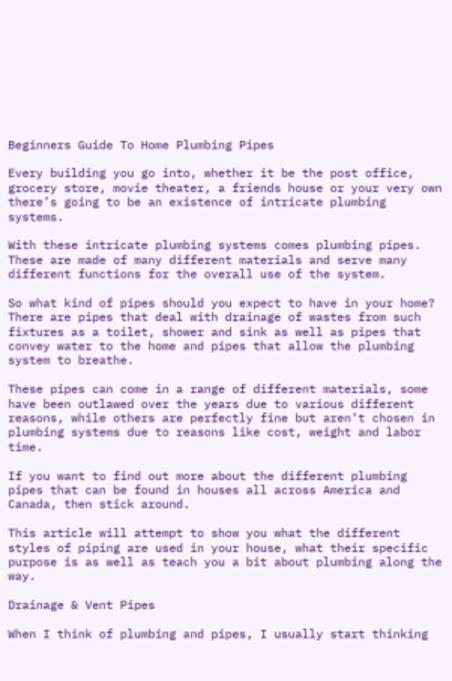Beginners Guide To Home Plumbing Pipes

Every building you go into, whether it be the post office, grocery store, movie theater, a friends house or your very own there’s going to be an existence of intricate plumbing systems.

With these intricate plumbing systems comes plumbing pipes. These are made of many different materials and serve many different functions for the overall use of the system.

So what kind of pipes should you expect to have in your home? There are pipes that deal with drainage of wastes from such fixtures as a toilet, shower and sink as well as pipes that convey water to the home and pipes that allow the plumbing system to breathe.

These pipes can come in a range of different materials, some have been outlawed over the years due to various different reasons, while others are perfectly fine but aren’t chosen in plumbing systems due to reasons like cost, weight and labor time.

If you want to find out more about the different plumbing pipes that can be found in houses all across America and Canada, then stick around.

This article will attempt to show you what the different styles of piping are used in your house, what their specific purpose is as well as teach you a bit about plumbing along the way.

Drainage & Vent Pipes

When I think of plumbing and pipes, I usually start thinking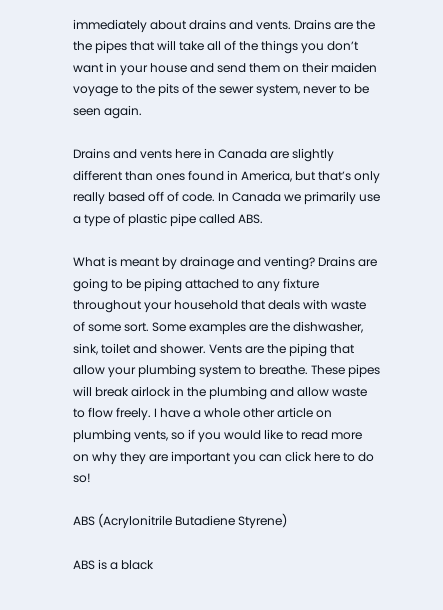immediately about drains and vents. Drains are the the pipes that will take all of the things you don’t want in your house and send them on their maiden voyage to the pits of the sewer system, never to be seen again.

Drains and vents here in Canada are slightly different than ones found in America, but that’s only really based off of code. In Canada we primarily use a type of plastic pipe called ABS.

What is meant by drainage and venting? Drains are going to be piping attached to any fixture throughout your household that deals with waste of some sort. Some examples are the dishwasher, sink, toilet and shower. Vents are the piping that allow your plumbing system to breathe. These pipes will break airlock in the plumbing and allow waste to flow freely. I have a whole other article on plumbing vents, so if you would like to read more on why they are important you can click here to do so!

ABS (Acrylonitrile Butadiene Styrene)

ABS is a black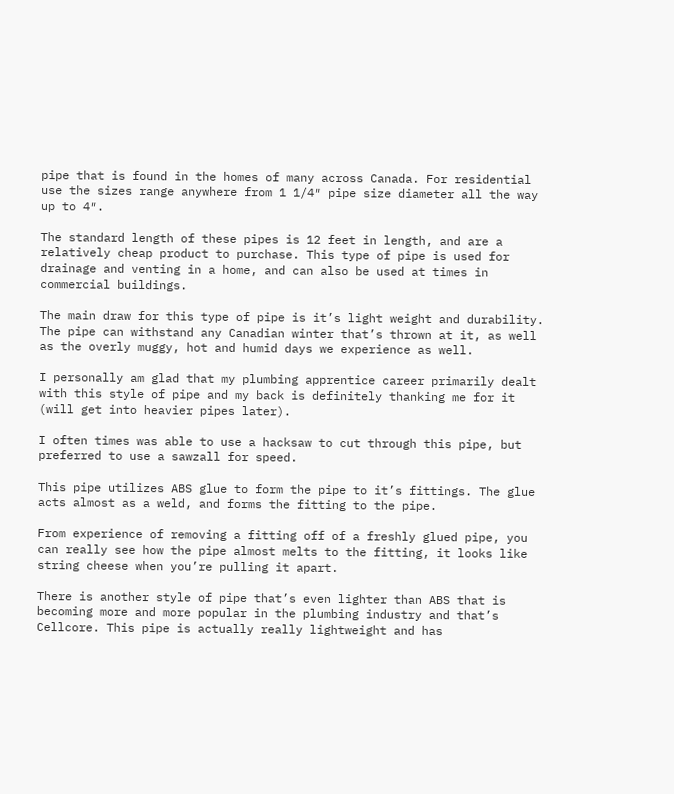pipe that is found in the homes of many across Canada. For residential use the sizes range anywhere from 1 1/4″ pipe size diameter all the way up to 4″.

The standard length of these pipes is 12 feet in length, and are a relatively cheap product to purchase. This type of pipe is used for drainage and venting in a home, and can also be used at times in commercial buildings.

The main draw for this type of pipe is it’s light weight and durability. The pipe can withstand any Canadian winter that’s thrown at it, as well as the overly muggy, hot and humid days we experience as well.

I personally am glad that my plumbing apprentice career primarily dealt with this style of pipe and my back is definitely thanking me for it (will get into heavier pipes later).

I often times was able to use a hacksaw to cut through this pipe, but preferred to use a sawzall for speed.

This pipe utilizes ABS glue to form the pipe to it’s fittings. The glue acts almost as a weld, and forms the fitting to the pipe.

From experience of removing a fitting off of a freshly glued pipe, you can really see how the pipe almost melts to the fitting, it looks like string cheese when you’re pulling it apart.

There is another style of pipe that’s even lighter than ABS that is becoming more and more popular in the plumbing industry and that’s Cellcore. This pipe is actually really lightweight and has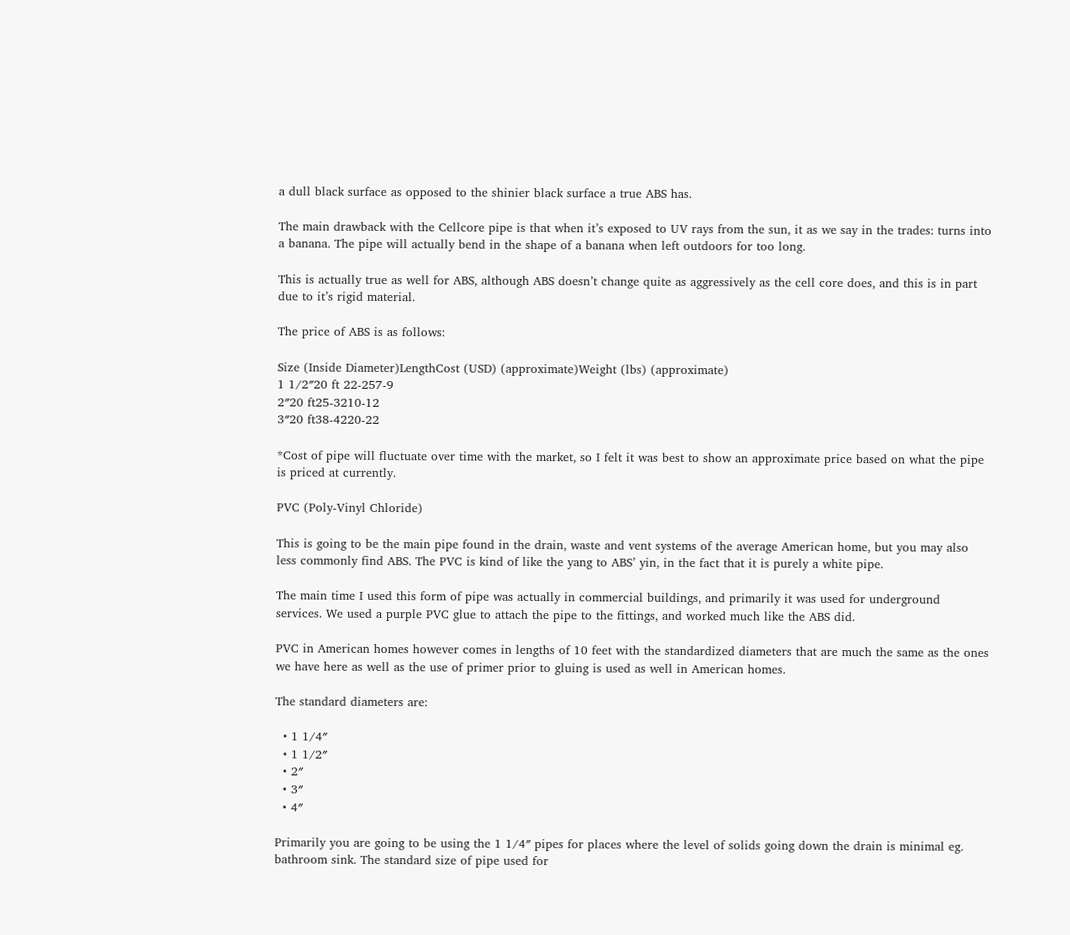a dull black surface as opposed to the shinier black surface a true ABS has.

The main drawback with the Cellcore pipe is that when it’s exposed to UV rays from the sun, it as we say in the trades: turns into a banana. The pipe will actually bend in the shape of a banana when left outdoors for too long.

This is actually true as well for ABS, although ABS doesn’t change quite as aggressively as the cell core does, and this is in part due to it’s rigid material.

The price of ABS is as follows:

Size (Inside Diameter)LengthCost (USD) (approximate)Weight (lbs) (approximate)
1 1/2″20 ft 22-257-9
2″20 ft25-3210-12
3″20 ft38-4220-22

*Cost of pipe will fluctuate over time with the market, so I felt it was best to show an approximate price based on what the pipe is priced at currently.

PVC (Poly-Vinyl Chloride)

This is going to be the main pipe found in the drain, waste and vent systems of the average American home, but you may also less commonly find ABS. The PVC is kind of like the yang to ABS’ yin, in the fact that it is purely a white pipe.

The main time I used this form of pipe was actually in commercial buildings, and primarily it was used for underground services. We used a purple PVC glue to attach the pipe to the fittings, and worked much like the ABS did.

PVC in American homes however comes in lengths of 10 feet with the standardized diameters that are much the same as the ones we have here as well as the use of primer prior to gluing is used as well in American homes.

The standard diameters are:

  • 1 1/4″
  • 1 1/2″
  • 2″
  • 3″
  • 4″

Primarily you are going to be using the 1 1/4″ pipes for places where the level of solids going down the drain is minimal eg. bathroom sink. The standard size of pipe used for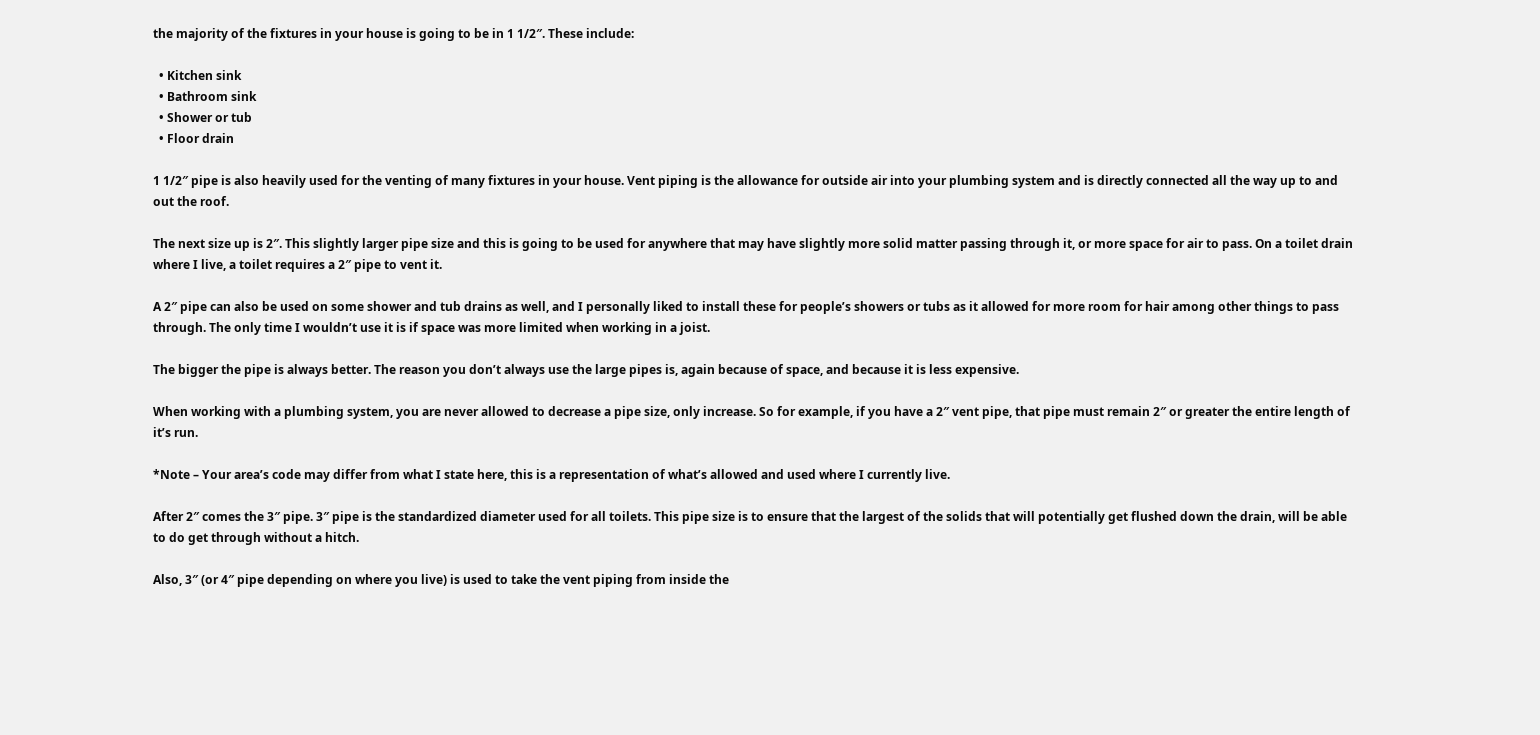the majority of the fixtures in your house is going to be in 1 1/2″. These include:

  • Kitchen sink
  • Bathroom sink
  • Shower or tub
  • Floor drain

1 1/2″ pipe is also heavily used for the venting of many fixtures in your house. Vent piping is the allowance for outside air into your plumbing system and is directly connected all the way up to and out the roof.

The next size up is 2″. This slightly larger pipe size and this is going to be used for anywhere that may have slightly more solid matter passing through it, or more space for air to pass. On a toilet drain where I live, a toilet requires a 2″ pipe to vent it.

A 2″ pipe can also be used on some shower and tub drains as well, and I personally liked to install these for people’s showers or tubs as it allowed for more room for hair among other things to pass through. The only time I wouldn’t use it is if space was more limited when working in a joist.

The bigger the pipe is always better. The reason you don’t always use the large pipes is, again because of space, and because it is less expensive.

When working with a plumbing system, you are never allowed to decrease a pipe size, only increase. So for example, if you have a 2″ vent pipe, that pipe must remain 2″ or greater the entire length of it’s run.

*Note – Your area’s code may differ from what I state here, this is a representation of what’s allowed and used where I currently live.

After 2″ comes the 3″ pipe. 3″ pipe is the standardized diameter used for all toilets. This pipe size is to ensure that the largest of the solids that will potentially get flushed down the drain, will be able to do get through without a hitch.

Also, 3″ (or 4″ pipe depending on where you live) is used to take the vent piping from inside the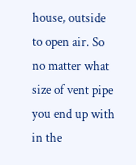house, outside to open air. So no matter what size of vent pipe you end up with in the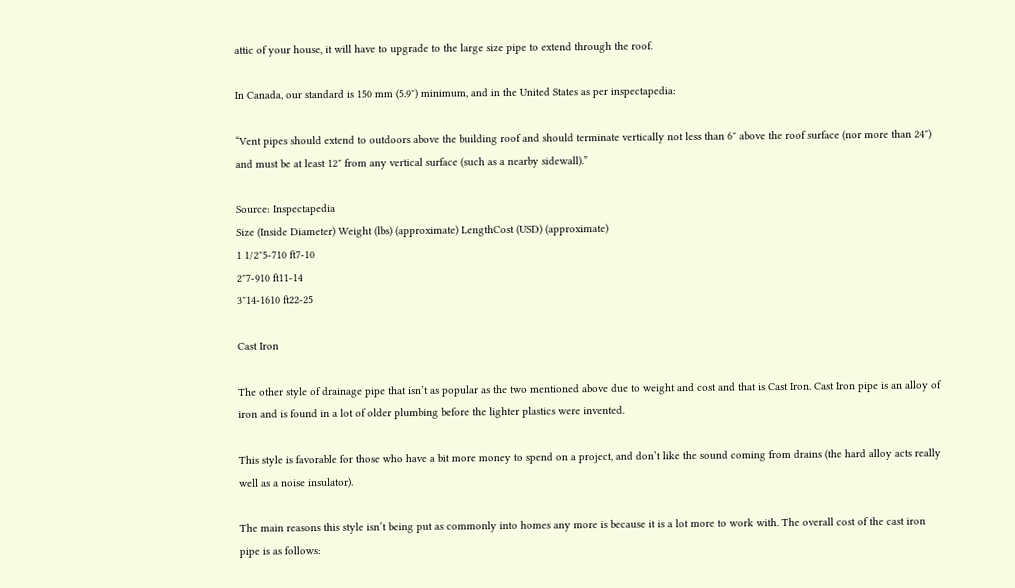attic of your house, it will have to upgrade to the large size pipe to extend through the roof.

In Canada, our standard is 150 mm (5.9″) minimum, and in the United States as per inspectapedia:

“Vent pipes should extend to outdoors above the building roof and should terminate vertically not less than 6″ above the roof surface (nor more than 24″) and must be at least 12″ from any vertical surface (such as a nearby sidewall).”

Source: Inspectapedia
Size (Inside Diameter) Weight (lbs) (approximate) LengthCost (USD) (approximate)
1 1/2″5-710 ft7-10
2″7-910 ft11-14
3″14-1610 ft22-25

Cast Iron

The other style of drainage pipe that isn’t as popular as the two mentioned above due to weight and cost and that is Cast Iron. Cast Iron pipe is an alloy of iron and is found in a lot of older plumbing before the lighter plastics were invented.

This style is favorable for those who have a bit more money to spend on a project, and don’t like the sound coming from drains (the hard alloy acts really well as a noise insulator).

The main reasons this style isn’t being put as commonly into homes any more is because it is a lot more to work with. The overall cost of the cast iron pipe is as follows: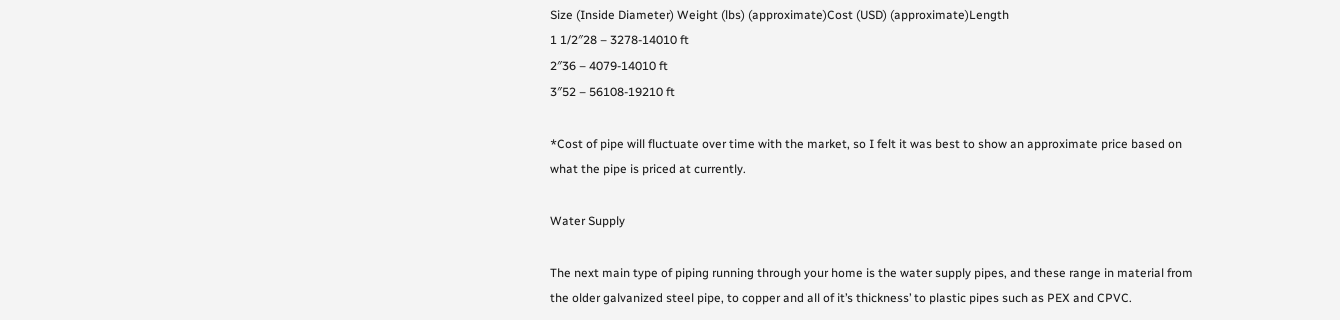Size (Inside Diameter) Weight (lbs) (approximate)Cost (USD) (approximate)Length
1 1/2″28 – 3278-14010 ft
2″36 – 4079-14010 ft
3″52 – 56108-19210 ft

*Cost of pipe will fluctuate over time with the market, so I felt it was best to show an approximate price based on what the pipe is priced at currently.

Water Supply

The next main type of piping running through your home is the water supply pipes, and these range in material from the older galvanized steel pipe, to copper and all of it’s thickness’ to plastic pipes such as PEX and CPVC.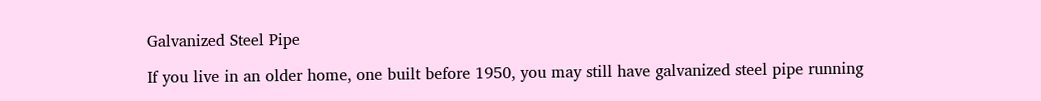Galvanized Steel Pipe

If you live in an older home, one built before 1950, you may still have galvanized steel pipe running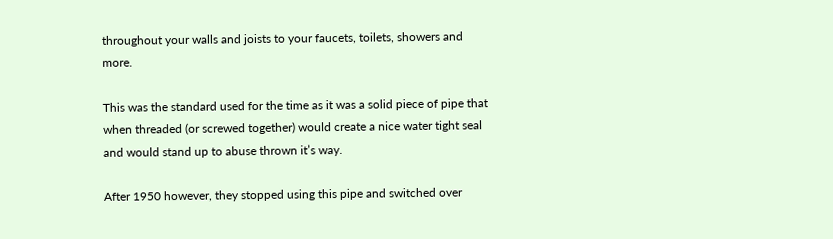throughout your walls and joists to your faucets, toilets, showers and more.

This was the standard used for the time as it was a solid piece of pipe that when threaded (or screwed together) would create a nice water tight seal and would stand up to abuse thrown it’s way.

After 1950 however, they stopped using this pipe and switched over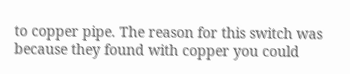to copper pipe. The reason for this switch was because they found with copper you could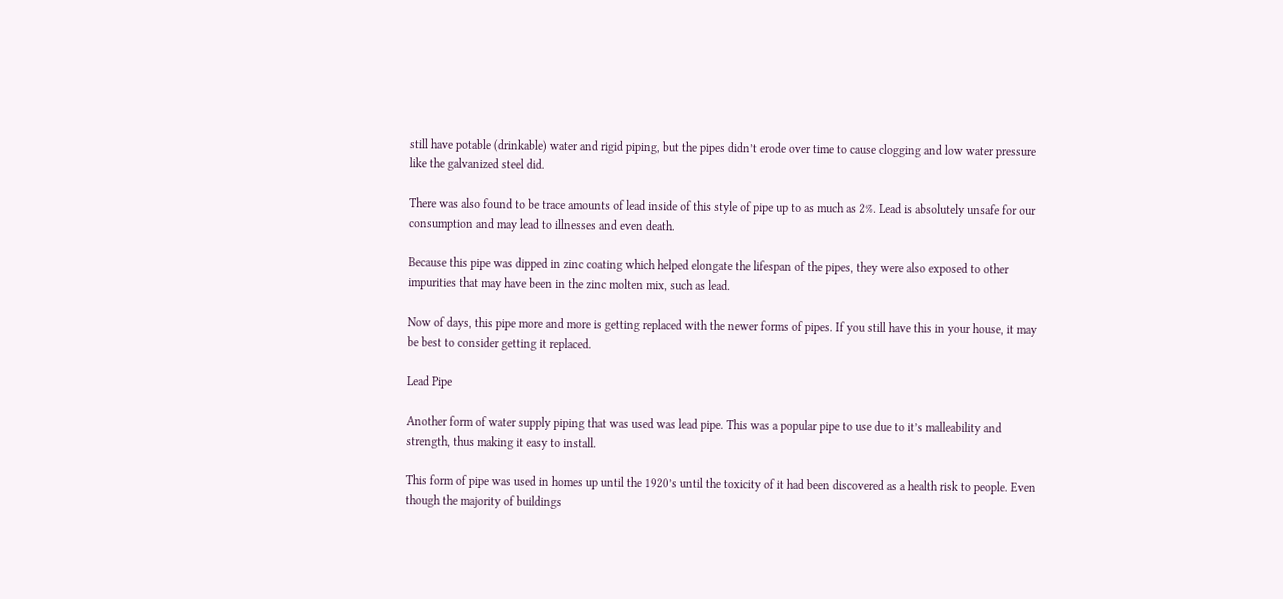still have potable (drinkable) water and rigid piping, but the pipes didn’t erode over time to cause clogging and low water pressure like the galvanized steel did.

There was also found to be trace amounts of lead inside of this style of pipe up to as much as 2%. Lead is absolutely unsafe for our consumption and may lead to illnesses and even death.

Because this pipe was dipped in zinc coating which helped elongate the lifespan of the pipes, they were also exposed to other impurities that may have been in the zinc molten mix, such as lead.

Now of days, this pipe more and more is getting replaced with the newer forms of pipes. If you still have this in your house, it may be best to consider getting it replaced.

Lead Pipe

Another form of water supply piping that was used was lead pipe. This was a popular pipe to use due to it’s malleability and strength, thus making it easy to install.

This form of pipe was used in homes up until the 1920’s until the toxicity of it had been discovered as a health risk to people. Even though the majority of buildings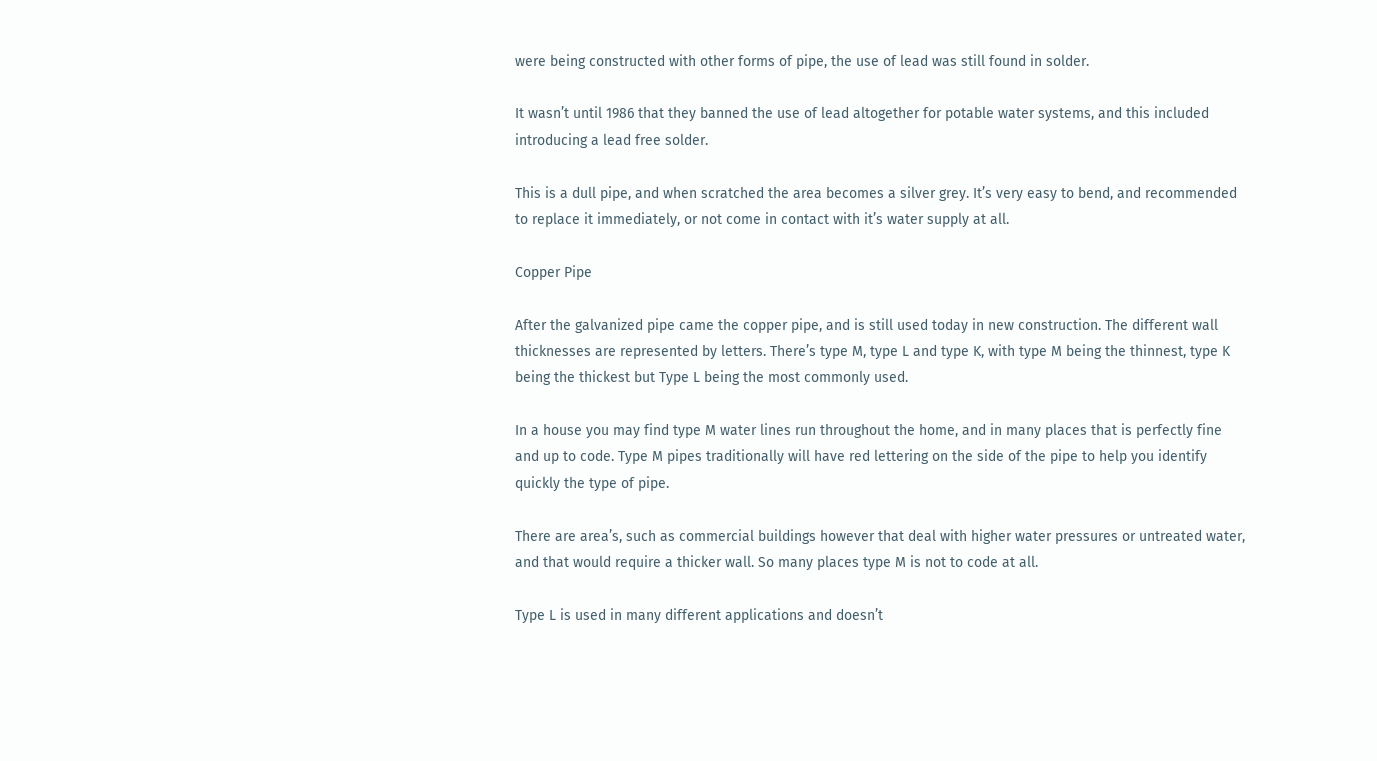were being constructed with other forms of pipe, the use of lead was still found in solder.

It wasn’t until 1986 that they banned the use of lead altogether for potable water systems, and this included introducing a lead free solder.

This is a dull pipe, and when scratched the area becomes a silver grey. It’s very easy to bend, and recommended to replace it immediately, or not come in contact with it’s water supply at all.

Copper Pipe

After the galvanized pipe came the copper pipe, and is still used today in new construction. The different wall thicknesses are represented by letters. There’s type M, type L and type K, with type M being the thinnest, type K being the thickest but Type L being the most commonly used.

In a house you may find type M water lines run throughout the home, and in many places that is perfectly fine and up to code. Type M pipes traditionally will have red lettering on the side of the pipe to help you identify quickly the type of pipe.

There are area’s, such as commercial buildings however that deal with higher water pressures or untreated water, and that would require a thicker wall. So many places type M is not to code at all.

Type L is used in many different applications and doesn’t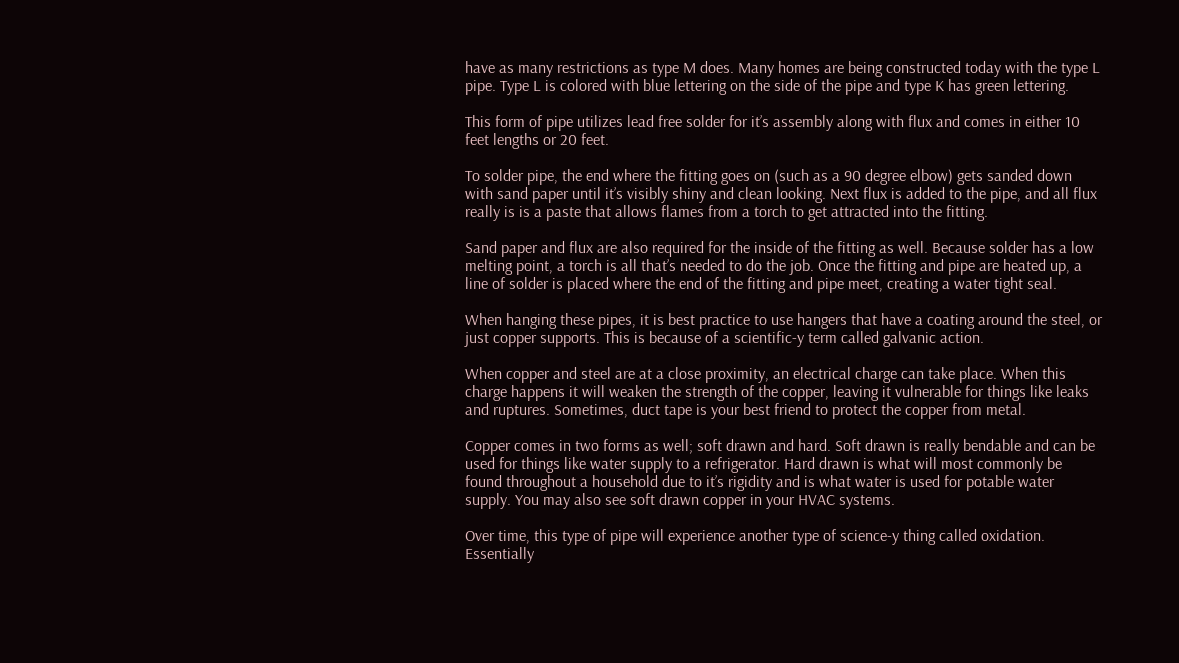have as many restrictions as type M does. Many homes are being constructed today with the type L pipe. Type L is colored with blue lettering on the side of the pipe and type K has green lettering.

This form of pipe utilizes lead free solder for it’s assembly along with flux and comes in either 10 feet lengths or 20 feet.

To solder pipe, the end where the fitting goes on (such as a 90 degree elbow) gets sanded down with sand paper until it’s visibly shiny and clean looking. Next flux is added to the pipe, and all flux really is is a paste that allows flames from a torch to get attracted into the fitting.

Sand paper and flux are also required for the inside of the fitting as well. Because solder has a low melting point, a torch is all that’s needed to do the job. Once the fitting and pipe are heated up, a line of solder is placed where the end of the fitting and pipe meet, creating a water tight seal.

When hanging these pipes, it is best practice to use hangers that have a coating around the steel, or just copper supports. This is because of a scientific-y term called galvanic action.

When copper and steel are at a close proximity, an electrical charge can take place. When this charge happens it will weaken the strength of the copper, leaving it vulnerable for things like leaks and ruptures. Sometimes, duct tape is your best friend to protect the copper from metal.

Copper comes in two forms as well; soft drawn and hard. Soft drawn is really bendable and can be used for things like water supply to a refrigerator. Hard drawn is what will most commonly be found throughout a household due to it’s rigidity and is what water is used for potable water supply. You may also see soft drawn copper in your HVAC systems.

Over time, this type of pipe will experience another type of science-y thing called oxidation. Essentially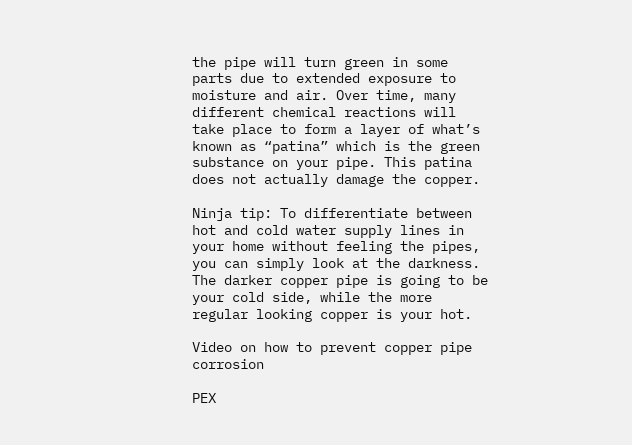the pipe will turn green in some parts due to extended exposure to moisture and air. Over time, many different chemical reactions will take place to form a layer of what’s known as “patina” which is the green substance on your pipe. This patina does not actually damage the copper.

Ninja tip: To differentiate between hot and cold water supply lines in your home without feeling the pipes, you can simply look at the darkness. The darker copper pipe is going to be your cold side, while the more regular looking copper is your hot.

Video on how to prevent copper pipe corrosion

PEX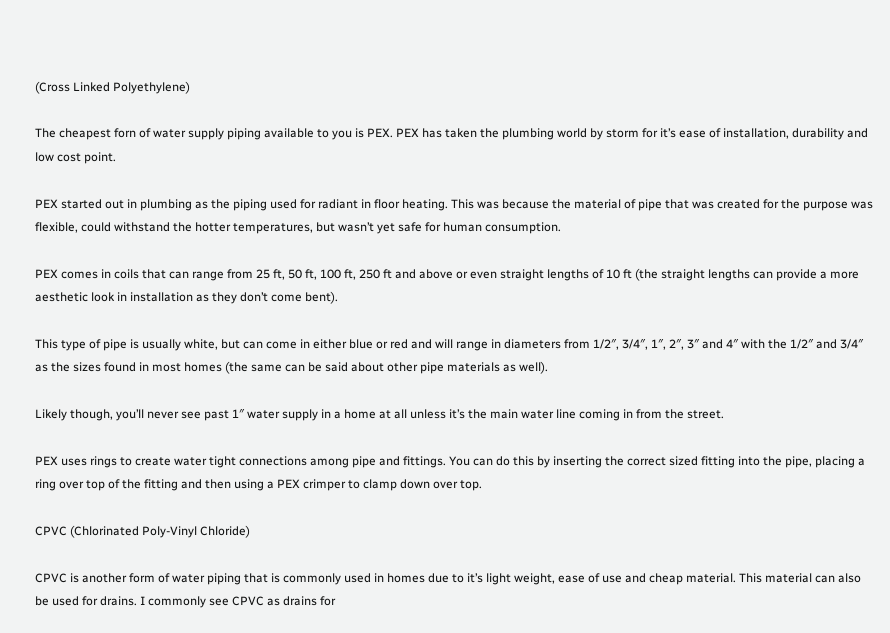(Cross Linked Polyethylene)

The cheapest forn of water supply piping available to you is PEX. PEX has taken the plumbing world by storm for it’s ease of installation, durability and low cost point.

PEX started out in plumbing as the piping used for radiant in floor heating. This was because the material of pipe that was created for the purpose was flexible, could withstand the hotter temperatures, but wasn’t yet safe for human consumption.

PEX comes in coils that can range from 25 ft, 50 ft, 100 ft, 250 ft and above or even straight lengths of 10 ft (the straight lengths can provide a more aesthetic look in installation as they don’t come bent).

This type of pipe is usually white, but can come in either blue or red and will range in diameters from 1/2″, 3/4″, 1″, 2″, 3″ and 4″ with the 1/2″ and 3/4″ as the sizes found in most homes (the same can be said about other pipe materials as well).

Likely though, you’ll never see past 1″ water supply in a home at all unless it’s the main water line coming in from the street.

PEX uses rings to create water tight connections among pipe and fittings. You can do this by inserting the correct sized fitting into the pipe, placing a ring over top of the fitting and then using a PEX crimper to clamp down over top.

CPVC (Chlorinated Poly-Vinyl Chloride)

CPVC is another form of water piping that is commonly used in homes due to it’s light weight, ease of use and cheap material. This material can also be used for drains. I commonly see CPVC as drains for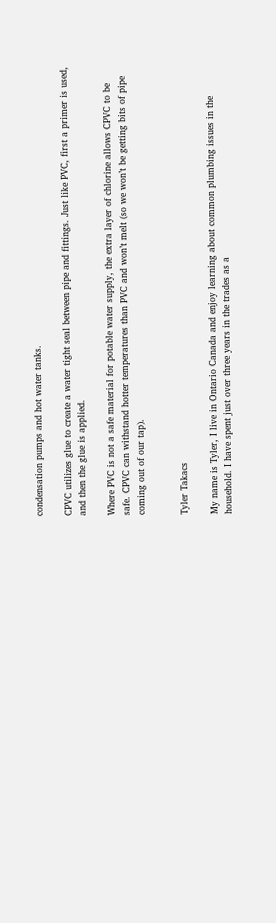condensation pumps and hot water tanks.

CPVC utilizes glue to create a water tight seal between pipe and fittings. Just like PVC, first a primer is used, and then the glue is applied.

Where PVC is not a safe material for potable water supply, the extra layer of chlorine allows CPVC to be safe. CPVC can withstand hotter temperatures than PVC and won’t melt (so we won’t be getting bits of pipe coming out of our tap).


Tyler Takacs

My name is Tyler, I live in Ontario Canada and enjoy learning about common plumbing issues in the household. I have spent just over three years in the trades as a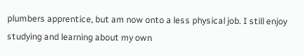plumbers apprentice, but am now onto a less physical job. I still enjoy studying and learning about my own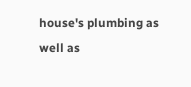house's plumbing as well as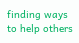finding ways to help others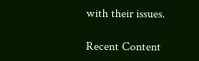with their issues.

Recent Content